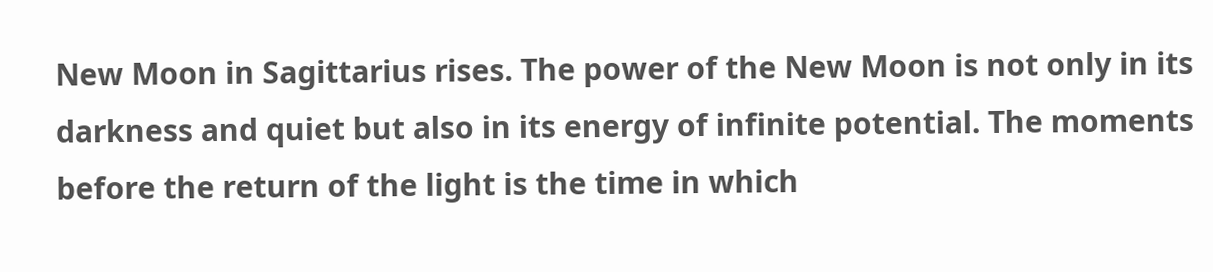New Moon in Sagittarius rises. The power of the New Moon is not only in its darkness and quiet but also in its energy of infinite potential. The moments before the return of the light is the time in which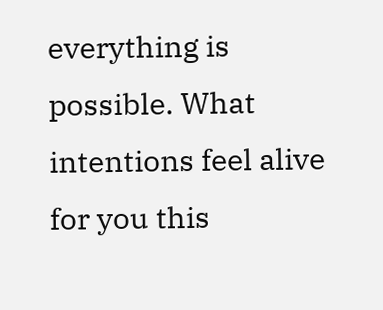everything is possible. What intentions feel alive for you this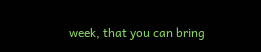week, that you can bring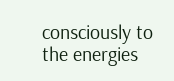consciously to the energies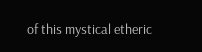of this mystical etheric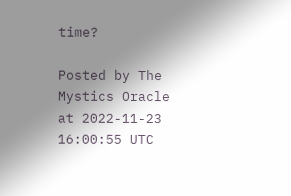time?

Posted by The Mystics Oracle at 2022-11-23 16:00:55 UTC